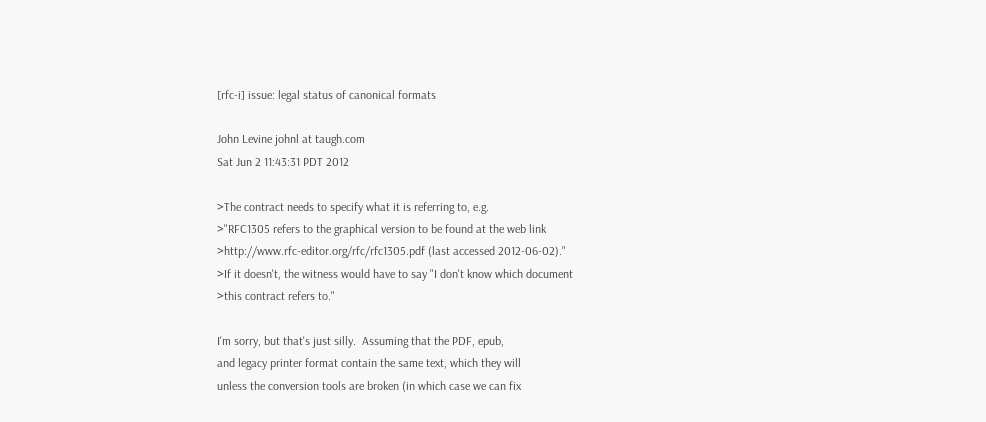[rfc-i] issue: legal status of canonical formats

John Levine johnl at taugh.com
Sat Jun 2 11:43:31 PDT 2012

>The contract needs to specify what it is referring to, e.g.
>"RFC1305 refers to the graphical version to be found at the web link
>http://www.rfc-editor.org/rfc/rfc1305.pdf (last accessed 2012-06-02)."
>If it doesn't, the witness would have to say "I don't know which document
>this contract refers to."

I'm sorry, but that's just silly.  Assuming that the PDF, epub,
and legacy printer format contain the same text, which they will
unless the conversion tools are broken (in which case we can fix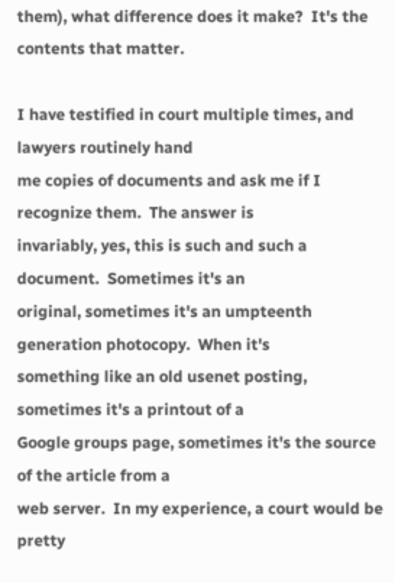them), what difference does it make?  It's the contents that matter.

I have testified in court multiple times, and lawyers routinely hand
me copies of documents and ask me if I recognize them.  The answer is
invariably, yes, this is such and such a document.  Sometimes it's an
original, sometimes it's an umpteenth generation photocopy.  When it's
something like an old usenet posting, sometimes it's a printout of a
Google groups page, sometimes it's the source of the article from a
web server.  In my experience, a court would be pretty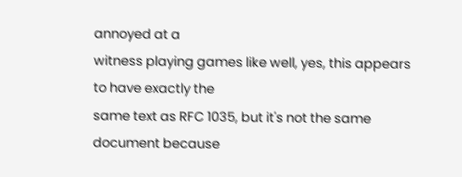annoyed at a
witness playing games like well, yes, this appears to have exactly the
same text as RFC 1035, but it's not the same document because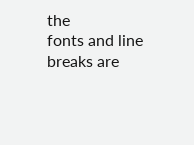the
fonts and line breaks are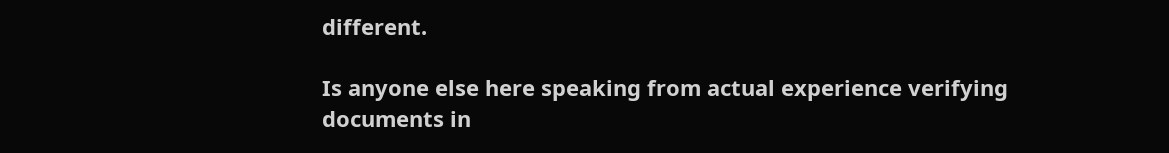different.

Is anyone else here speaking from actual experience verifying
documents in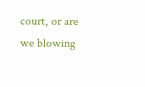court, or are we blowing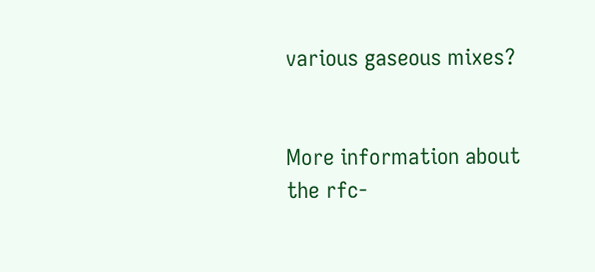various gaseous mixes?


More information about the rfc-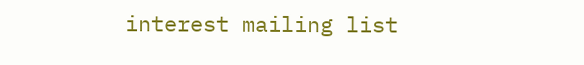interest mailing list